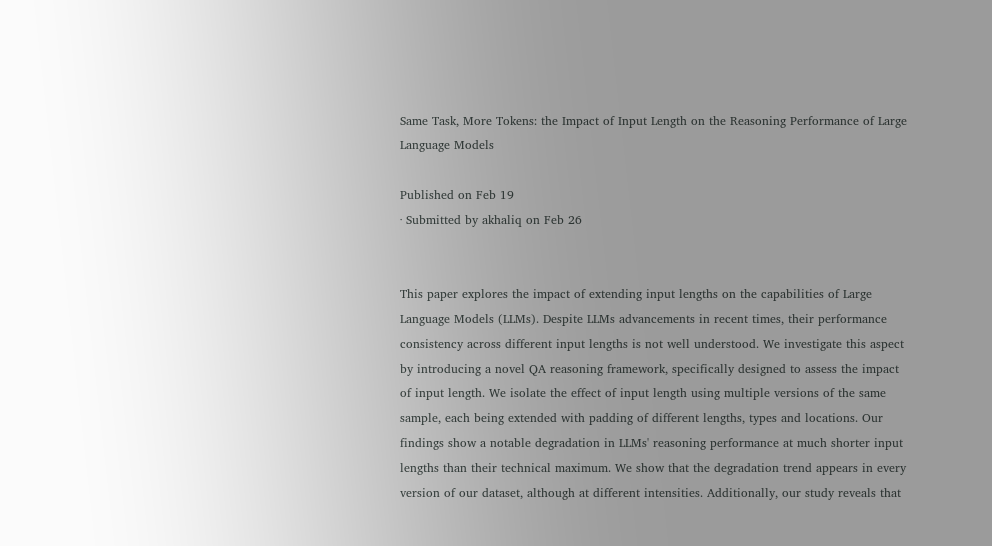Same Task, More Tokens: the Impact of Input Length on the Reasoning Performance of Large Language Models

Published on Feb 19
· Submitted by akhaliq on Feb 26


This paper explores the impact of extending input lengths on the capabilities of Large Language Models (LLMs). Despite LLMs advancements in recent times, their performance consistency across different input lengths is not well understood. We investigate this aspect by introducing a novel QA reasoning framework, specifically designed to assess the impact of input length. We isolate the effect of input length using multiple versions of the same sample, each being extended with padding of different lengths, types and locations. Our findings show a notable degradation in LLMs' reasoning performance at much shorter input lengths than their technical maximum. We show that the degradation trend appears in every version of our dataset, although at different intensities. Additionally, our study reveals that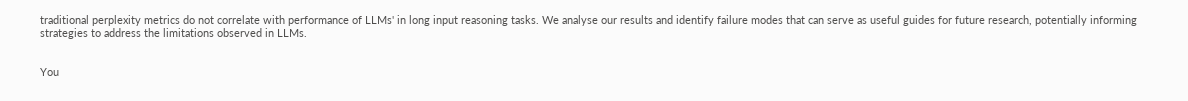traditional perplexity metrics do not correlate with performance of LLMs' in long input reasoning tasks. We analyse our results and identify failure modes that can serve as useful guides for future research, potentially informing strategies to address the limitations observed in LLMs.


You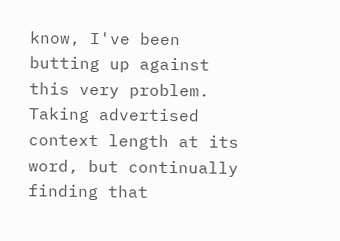know, I've been butting up against this very problem. Taking advertised context length at its word, but continually finding that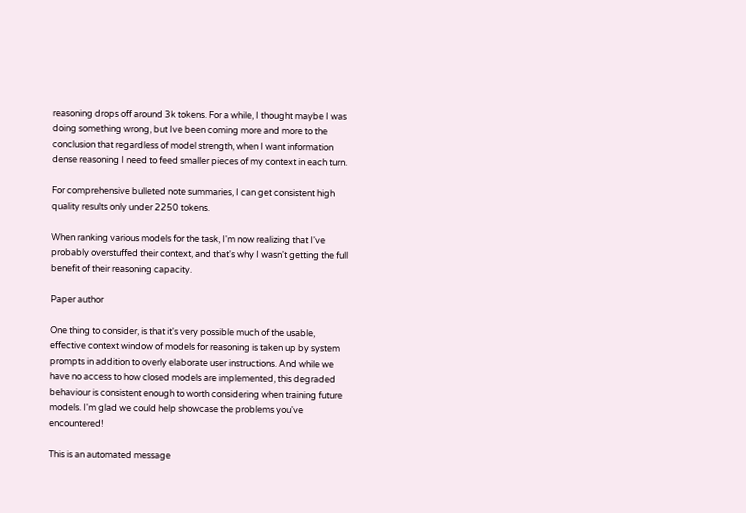reasoning drops off around 3k tokens. For a while, I thought maybe I was doing something wrong, but Ive been coming more and more to the conclusion that regardless of model strength, when I want information dense reasoning I need to feed smaller pieces of my context in each turn.

For comprehensive bulleted note summaries, I can get consistent high quality results only under 2250 tokens.

When ranking various models for the task, I'm now realizing that I've probably overstuffed their context, and that's why I wasn't getting the full benefit of their reasoning capacity.

Paper author

One thing to consider, is that it's very possible much of the usable, effective context window of models for reasoning is taken up by system prompts in addition to overly elaborate user instructions. And while we have no access to how closed models are implemented, this degraded behaviour is consistent enough to worth considering when training future models. I'm glad we could help showcase the problems you've encountered!

This is an automated message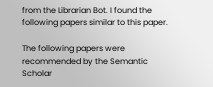from the Librarian Bot. I found the following papers similar to this paper.

The following papers were recommended by the Semantic Scholar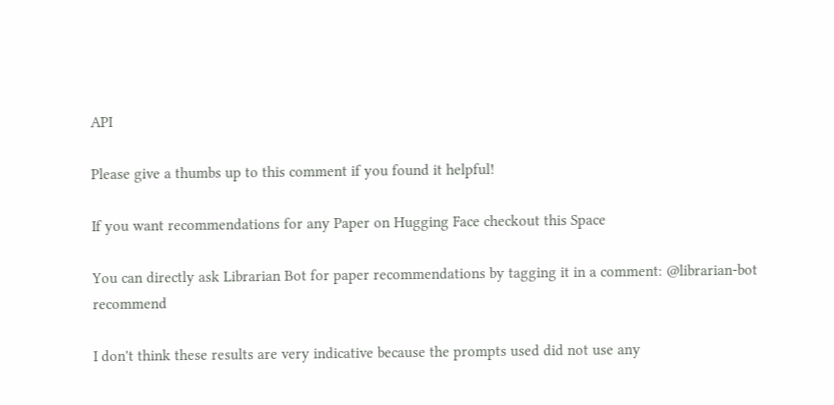API

Please give a thumbs up to this comment if you found it helpful!

If you want recommendations for any Paper on Hugging Face checkout this Space

You can directly ask Librarian Bot for paper recommendations by tagging it in a comment: @librarian-bot recommend

I don't think these results are very indicative because the prompts used did not use any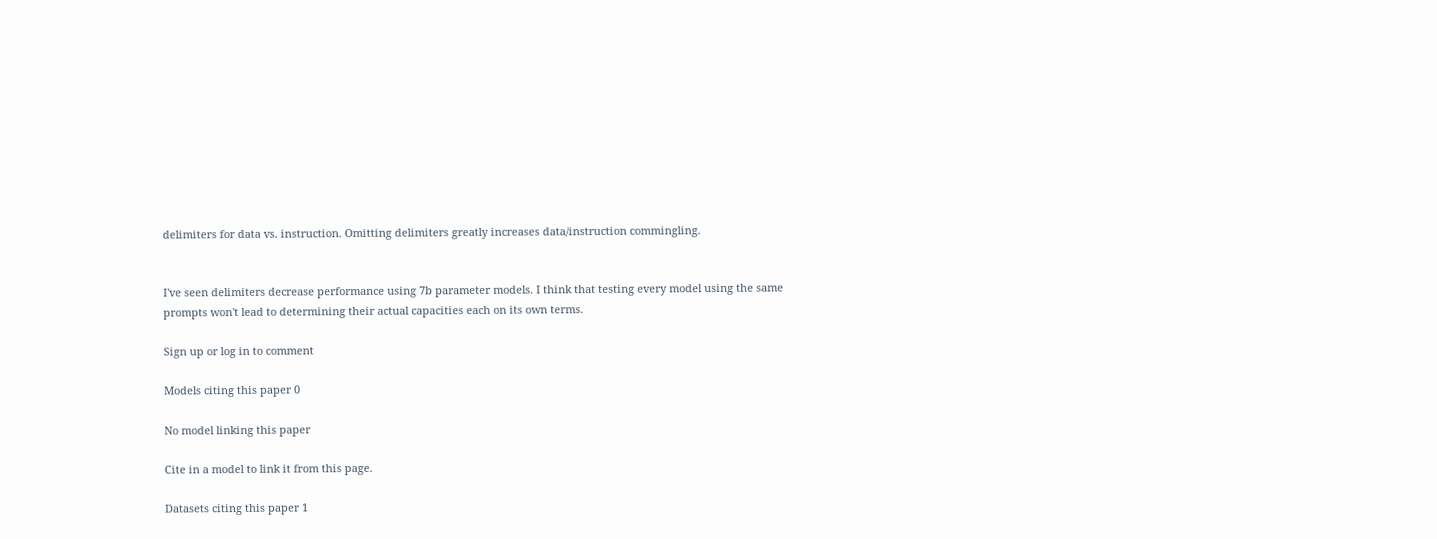delimiters for data vs. instruction. Omitting delimiters greatly increases data/instruction commingling.


I've seen delimiters decrease performance using 7b parameter models. I think that testing every model using the same prompts won't lead to determining their actual capacities each on its own terms.

Sign up or log in to comment

Models citing this paper 0

No model linking this paper

Cite in a model to link it from this page.

Datasets citing this paper 1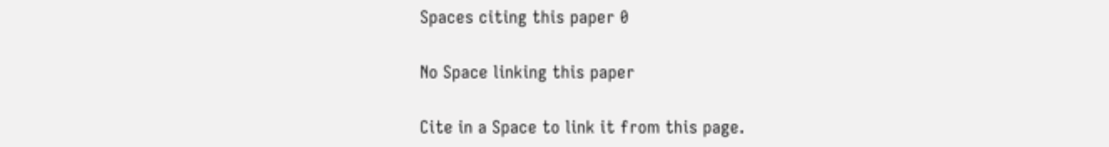Spaces citing this paper 0

No Space linking this paper

Cite in a Space to link it from this page.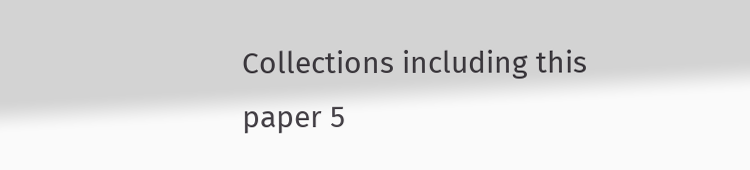Collections including this paper 5